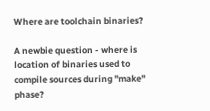Where are toolchain binaries?

A newbie question - where is location of binaries used to compile sources during "make" phase?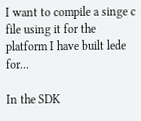I want to compile a singe c file using it for the platform I have built lede for...

In the SDK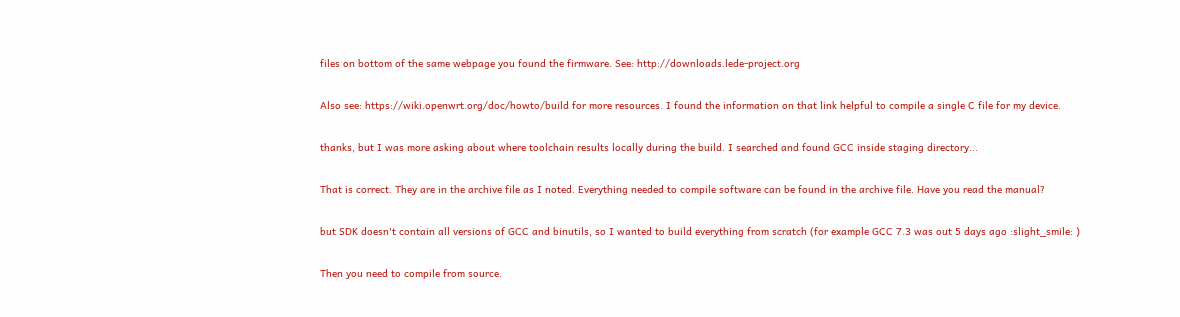files on bottom of the same webpage you found the firmware. See: http://downloads.lede-project.org

Also see: https://wiki.openwrt.org/doc/howto/build for more resources. I found the information on that link helpful to compile a single C file for my device.

thanks, but I was more asking about where toolchain results locally during the build. I searched and found GCC inside staging directory...

That is correct. They are in the archive file as I noted. Everything needed to compile software can be found in the archive file. Have you read the manual?

but SDK doesn't contain all versions of GCC and binutils, so I wanted to build everything from scratch (for example GCC 7.3 was out 5 days ago :slight_smile: )

Then you need to compile from source.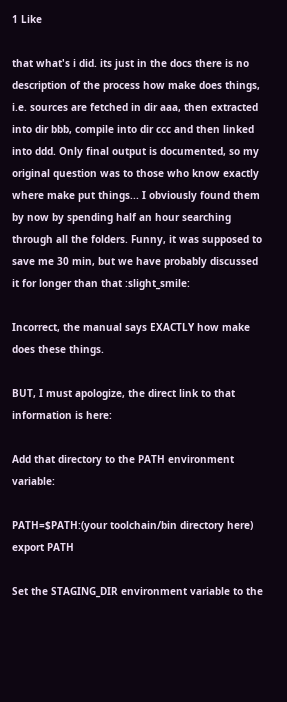1 Like

that what's i did. its just in the docs there is no description of the process how make does things, i.e. sources are fetched in dir aaa, then extracted into dir bbb, compile into dir ccc and then linked into ddd. Only final output is documented, so my original question was to those who know exactly where make put things... I obviously found them by now by spending half an hour searching through all the folders. Funny, it was supposed to save me 30 min, but we have probably discussed it for longer than that :slight_smile:

Incorrect, the manual says EXACTLY how make does these things.

BUT, I must apologize, the direct link to that information is here:

Add that directory to the PATH environment variable:

PATH=$PATH:(your toolchain/bin directory here)
export PATH

Set the STAGING_DIR environment variable to the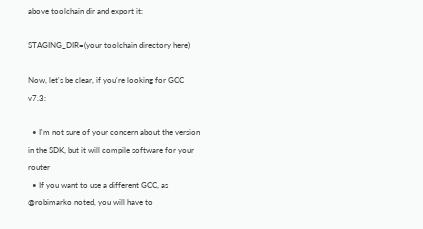above toolchain dir and export it:

STAGING_DIR=(your toolchain directory here)

Now, let's be clear, if you're looking for GCC v7.3:

  • I'm not sure of your concern about the version in the SDK, but it will compile software for your router
  • If you want to use a different GCC, as @robimarko noted, you will have to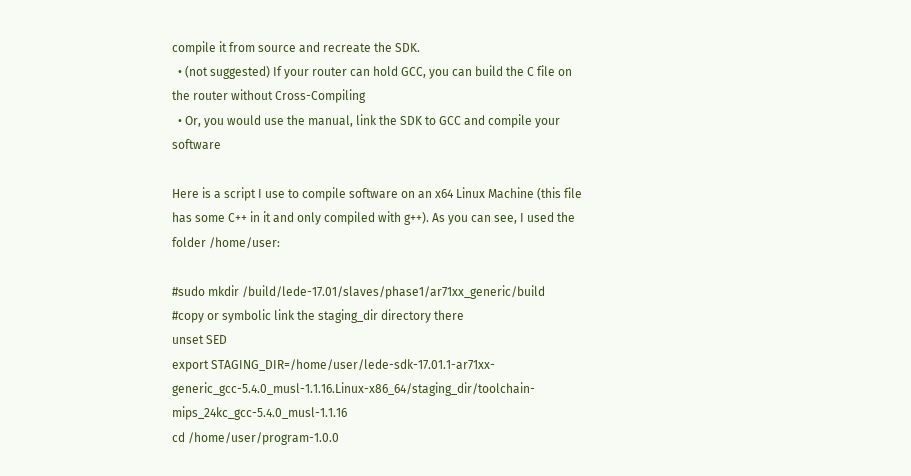compile it from source and recreate the SDK.
  • (not suggested) If your router can hold GCC, you can build the C file on the router without Cross-Compiling
  • Or, you would use the manual, link the SDK to GCC and compile your software

Here is a script I use to compile software on an x64 Linux Machine (this file has some C++ in it and only compiled with g++). As you can see, I used the folder /home/user:

#sudo mkdir /build/lede-17.01/slaves/phase1/ar71xx_generic/build
#copy or symbolic link the staging_dir directory there
unset SED
export STAGING_DIR=/home/user/lede-sdk-17.01.1-ar71xx-generic_gcc-5.4.0_musl-1.1.16.Linux-x86_64/staging_dir/toolchain-mips_24kc_gcc-5.4.0_musl-1.1.16
cd /home/user/program-1.0.0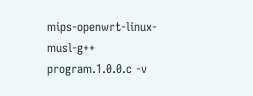mips-openwrt-linux-musl-g++ program.1.0.0.c -v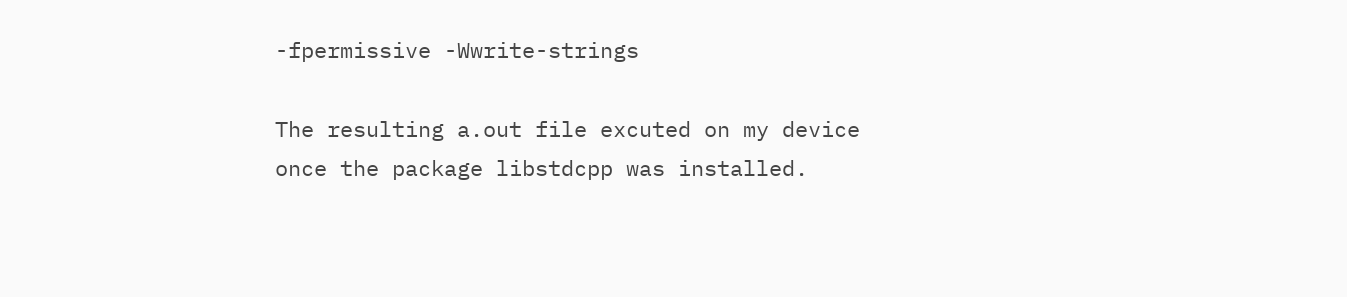-fpermissive -Wwrite-strings

The resulting a.out file excuted on my device once the package libstdcpp was installed.